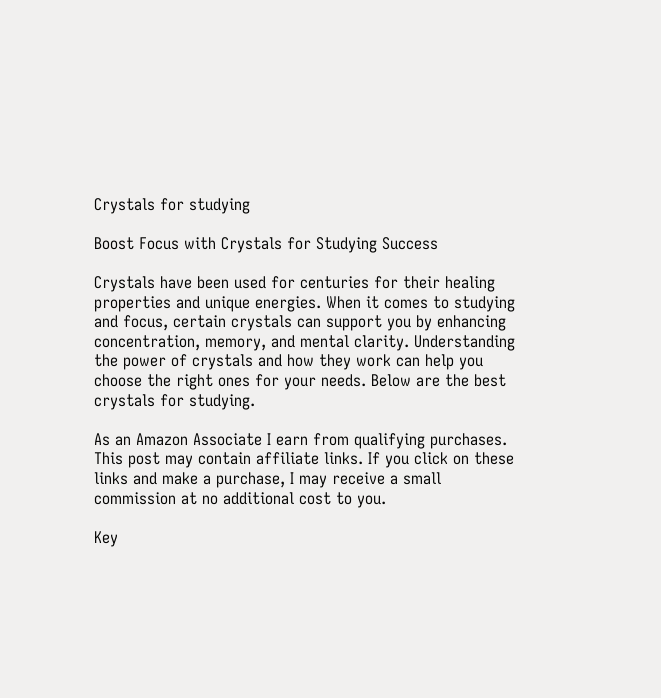Crystals for studying

Boost Focus with Crystals for Studying Success

Crystals have been used for centuries for their healing properties and unique energies. When it comes to studying and focus, certain crystals can support you by enhancing concentration, memory, and mental clarity. Understanding the power of crystals and how they work can help you choose the right ones for your needs. Below are the best crystals for studying.

As an Amazon Associate I earn from qualifying purchases. This post may contain affiliate links. If you click on these links and make a purchase, I may receive a small commission at no additional cost to you.

Key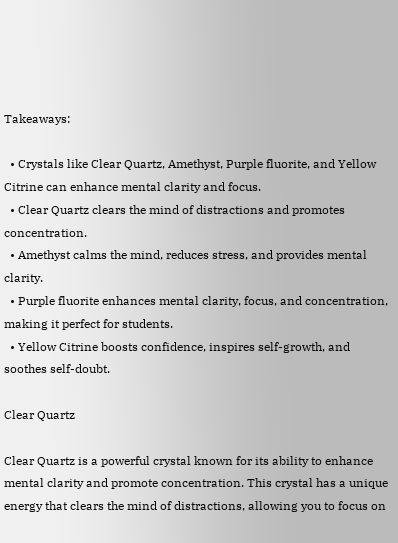Takeaways:

  • Crystals like Clear Quartz, Amethyst, Purple fluorite, and Yellow Citrine can enhance mental clarity and focus.
  • Clear Quartz clears the mind of distractions and promotes concentration.
  • Amethyst calms the mind, reduces stress, and provides mental clarity.
  • Purple fluorite enhances mental clarity, focus, and concentration, making it perfect for students.
  • Yellow Citrine boosts confidence, inspires self-growth, and soothes self-doubt.

Clear Quartz

Clear Quartz is a powerful crystal known for its ability to enhance mental clarity and promote concentration. This crystal has a unique energy that clears the mind of distractions, allowing you to focus on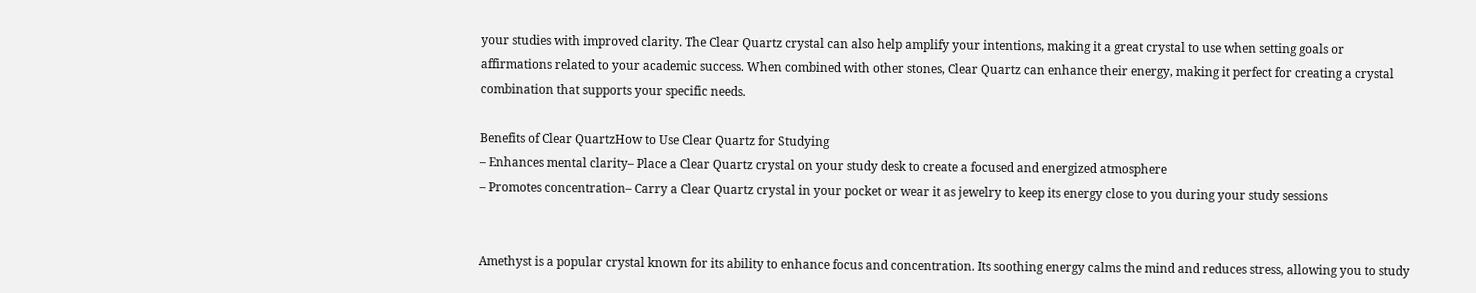your studies with improved clarity. The Clear Quartz crystal can also help amplify your intentions, making it a great crystal to use when setting goals or affirmations related to your academic success. When combined with other stones, Clear Quartz can enhance their energy, making it perfect for creating a crystal combination that supports your specific needs.

Benefits of Clear QuartzHow to Use Clear Quartz for Studying
– Enhances mental clarity– Place a Clear Quartz crystal on your study desk to create a focused and energized atmosphere
– Promotes concentration– Carry a Clear Quartz crystal in your pocket or wear it as jewelry to keep its energy close to you during your study sessions


Amethyst is a popular crystal known for its ability to enhance focus and concentration. Its soothing energy calms the mind and reduces stress, allowing you to study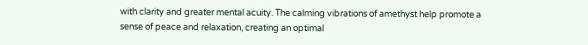with clarity and greater mental acuity. The calming vibrations of amethyst help promote a sense of peace and relaxation, creating an optimal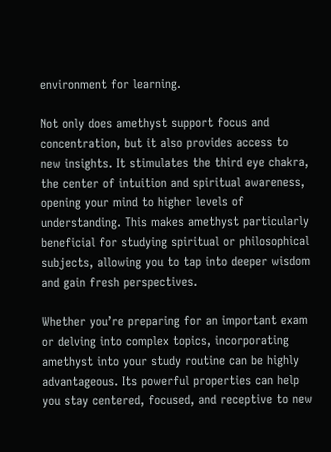environment for learning.

Not only does amethyst support focus and concentration, but it also provides access to new insights. It stimulates the third eye chakra, the center of intuition and spiritual awareness, opening your mind to higher levels of understanding. This makes amethyst particularly beneficial for studying spiritual or philosophical subjects, allowing you to tap into deeper wisdom and gain fresh perspectives.

Whether you’re preparing for an important exam or delving into complex topics, incorporating amethyst into your study routine can be highly advantageous. Its powerful properties can help you stay centered, focused, and receptive to new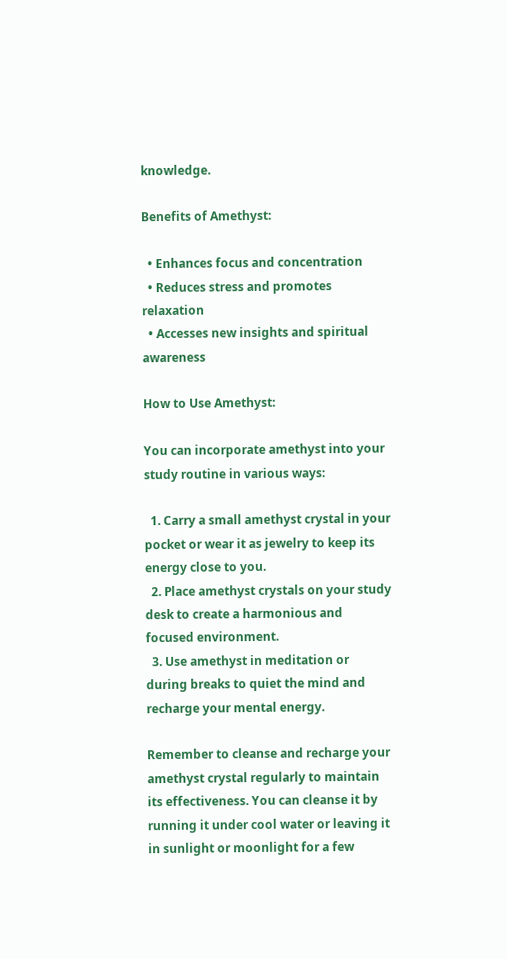knowledge.

Benefits of Amethyst:

  • Enhances focus and concentration
  • Reduces stress and promotes relaxation
  • Accesses new insights and spiritual awareness

How to Use Amethyst:

You can incorporate amethyst into your study routine in various ways:

  1. Carry a small amethyst crystal in your pocket or wear it as jewelry to keep its energy close to you.
  2. Place amethyst crystals on your study desk to create a harmonious and focused environment.
  3. Use amethyst in meditation or during breaks to quiet the mind and recharge your mental energy.

Remember to cleanse and recharge your amethyst crystal regularly to maintain its effectiveness. You can cleanse it by running it under cool water or leaving it in sunlight or moonlight for a few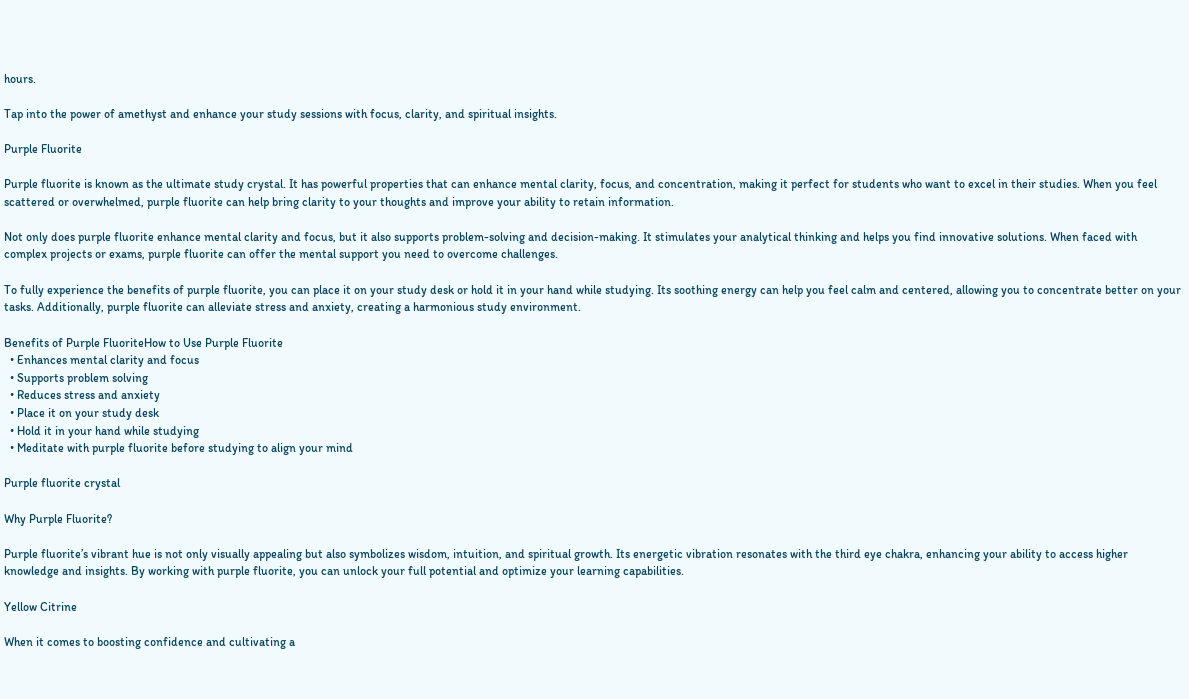hours.

Tap into the power of amethyst and enhance your study sessions with focus, clarity, and spiritual insights.

Purple Fluorite

Purple fluorite is known as the ultimate study crystal. It has powerful properties that can enhance mental clarity, focus, and concentration, making it perfect for students who want to excel in their studies. When you feel scattered or overwhelmed, purple fluorite can help bring clarity to your thoughts and improve your ability to retain information.

Not only does purple fluorite enhance mental clarity and focus, but it also supports problem-solving and decision-making. It stimulates your analytical thinking and helps you find innovative solutions. When faced with complex projects or exams, purple fluorite can offer the mental support you need to overcome challenges.

To fully experience the benefits of purple fluorite, you can place it on your study desk or hold it in your hand while studying. Its soothing energy can help you feel calm and centered, allowing you to concentrate better on your tasks. Additionally, purple fluorite can alleviate stress and anxiety, creating a harmonious study environment.

Benefits of Purple FluoriteHow to Use Purple Fluorite
  • Enhances mental clarity and focus
  • Supports problem solving
  • Reduces stress and anxiety
  • Place it on your study desk
  • Hold it in your hand while studying
  • Meditate with purple fluorite before studying to align your mind

Purple fluorite crystal

Why Purple Fluorite?

Purple fluorite’s vibrant hue is not only visually appealing but also symbolizes wisdom, intuition, and spiritual growth. Its energetic vibration resonates with the third eye chakra, enhancing your ability to access higher knowledge and insights. By working with purple fluorite, you can unlock your full potential and optimize your learning capabilities.

Yellow Citrine

When it comes to boosting confidence and cultivating a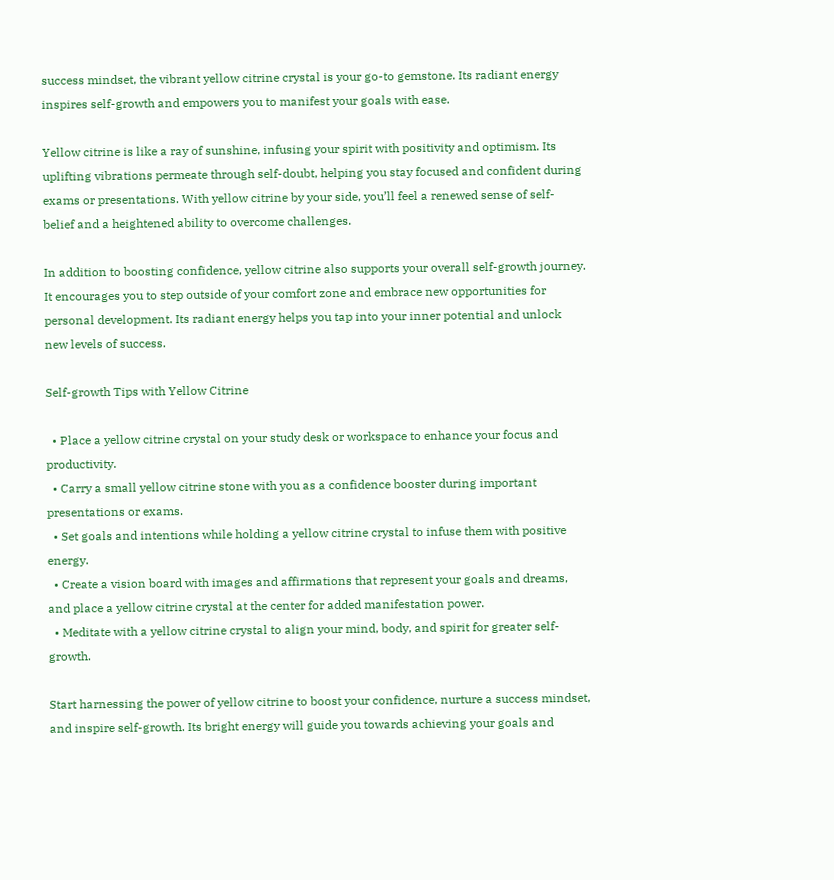success mindset, the vibrant yellow citrine crystal is your go-to gemstone. Its radiant energy inspires self-growth and empowers you to manifest your goals with ease.

Yellow citrine is like a ray of sunshine, infusing your spirit with positivity and optimism. Its uplifting vibrations permeate through self-doubt, helping you stay focused and confident during exams or presentations. With yellow citrine by your side, you’ll feel a renewed sense of self-belief and a heightened ability to overcome challenges.

In addition to boosting confidence, yellow citrine also supports your overall self-growth journey. It encourages you to step outside of your comfort zone and embrace new opportunities for personal development. Its radiant energy helps you tap into your inner potential and unlock new levels of success.

Self-growth Tips with Yellow Citrine

  • Place a yellow citrine crystal on your study desk or workspace to enhance your focus and productivity.
  • Carry a small yellow citrine stone with you as a confidence booster during important presentations or exams.
  • Set goals and intentions while holding a yellow citrine crystal to infuse them with positive energy.
  • Create a vision board with images and affirmations that represent your goals and dreams, and place a yellow citrine crystal at the center for added manifestation power.
  • Meditate with a yellow citrine crystal to align your mind, body, and spirit for greater self-growth.

Start harnessing the power of yellow citrine to boost your confidence, nurture a success mindset, and inspire self-growth. Its bright energy will guide you towards achieving your goals and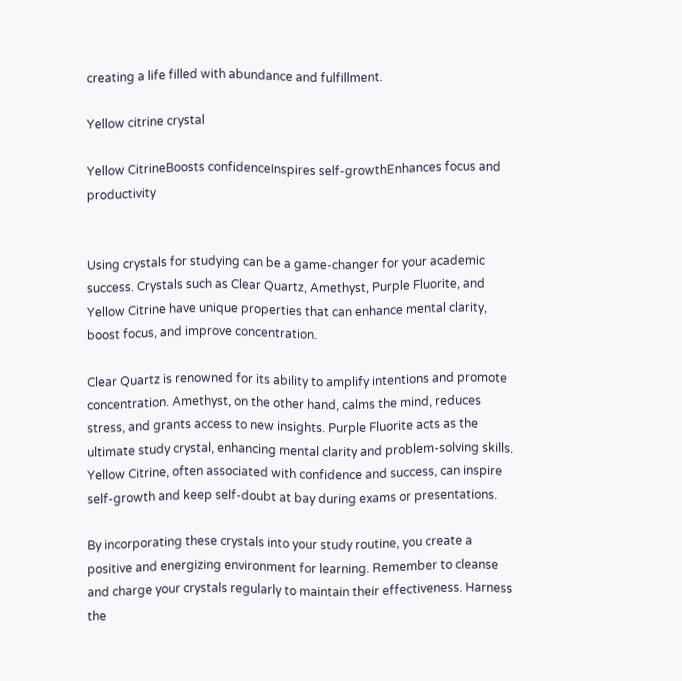creating a life filled with abundance and fulfillment.

Yellow citrine crystal

Yellow CitrineBoosts confidenceInspires self-growthEnhances focus and productivity


Using crystals for studying can be a game-changer for your academic success. Crystals such as Clear Quartz, Amethyst, Purple Fluorite, and Yellow Citrine have unique properties that can enhance mental clarity, boost focus, and improve concentration.

Clear Quartz is renowned for its ability to amplify intentions and promote concentration. Amethyst, on the other hand, calms the mind, reduces stress, and grants access to new insights. Purple Fluorite acts as the ultimate study crystal, enhancing mental clarity and problem-solving skills. Yellow Citrine, often associated with confidence and success, can inspire self-growth and keep self-doubt at bay during exams or presentations.

By incorporating these crystals into your study routine, you create a positive and energizing environment for learning. Remember to cleanse and charge your crystals regularly to maintain their effectiveness. Harness the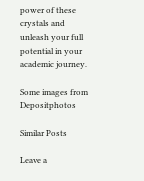power of these crystals and unleash your full potential in your academic journey.

Some images from Depositphotos

Similar Posts

Leave a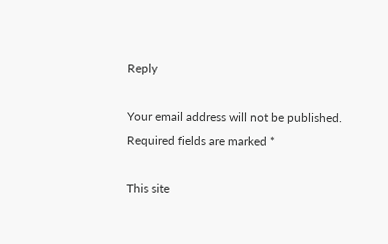Reply

Your email address will not be published. Required fields are marked *

This site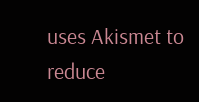uses Akismet to reduce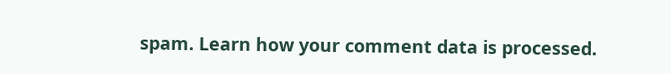spam. Learn how your comment data is processed.